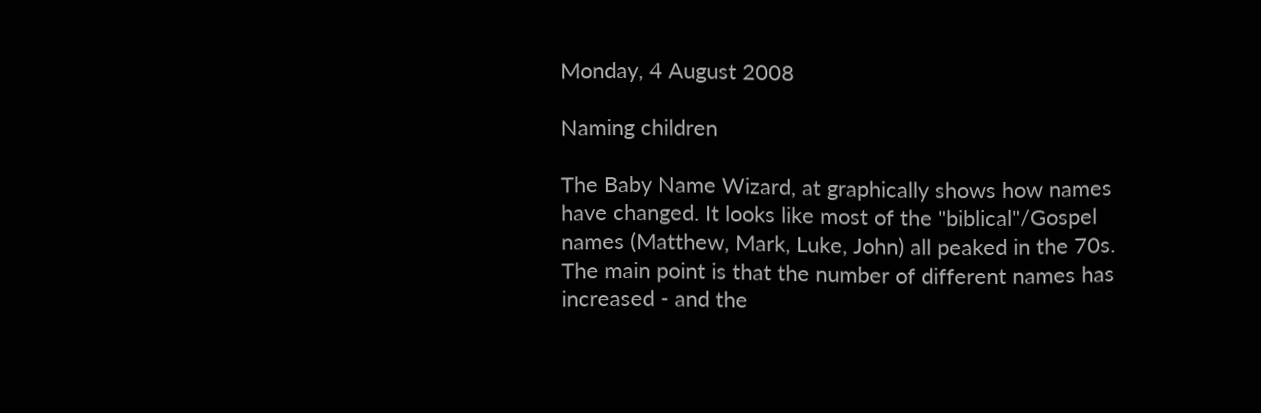Monday, 4 August 2008

Naming children

The Baby Name Wizard, at graphically shows how names have changed. It looks like most of the "biblical"/Gospel names (Matthew, Mark, Luke, John) all peaked in the 70s.
The main point is that the number of different names has increased - and the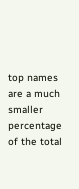top names are a much smaller percentage of the total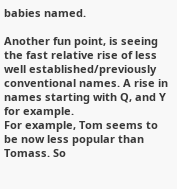babies named.

Another fun point, is seeing the fast relative rise of less well established/previously conventional names. A rise in names starting with Q, and Y for example.
For example, Tom seems to be now less popular than Tomass. So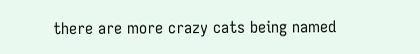there are more crazy cats being named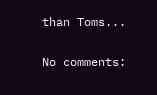than Toms...

No comments: